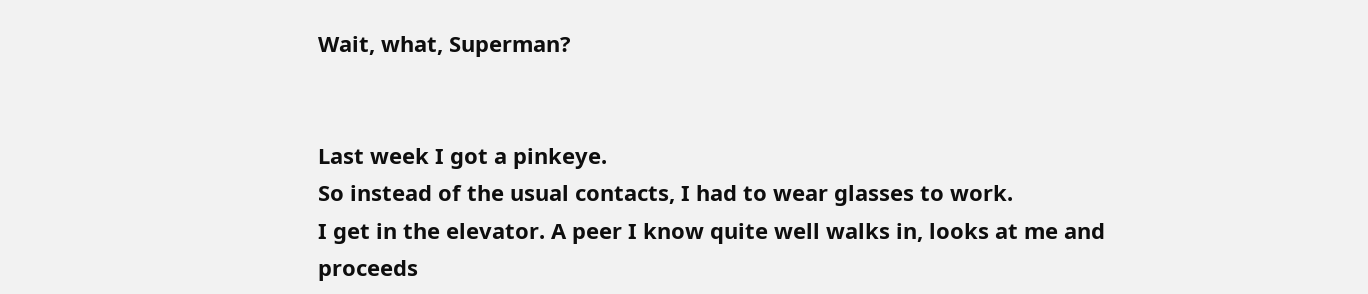Wait, what, Superman?


Last week I got a pinkeye.
So instead of the usual contacts, I had to wear glasses to work.
I get in the elevator. A peer I know quite well walks in, looks at me and proceeds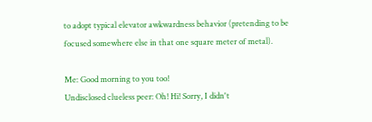to adopt typical elevator awkwardness behavior (pretending to be focused somewhere else in that one square meter of metal).

Me: Good morning to you too!
Undisclosed clueless peer: Oh! Hi! Sorry, I didn't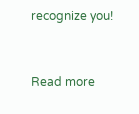recognize you!


Read more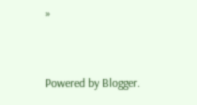»


Powered by Blogger.